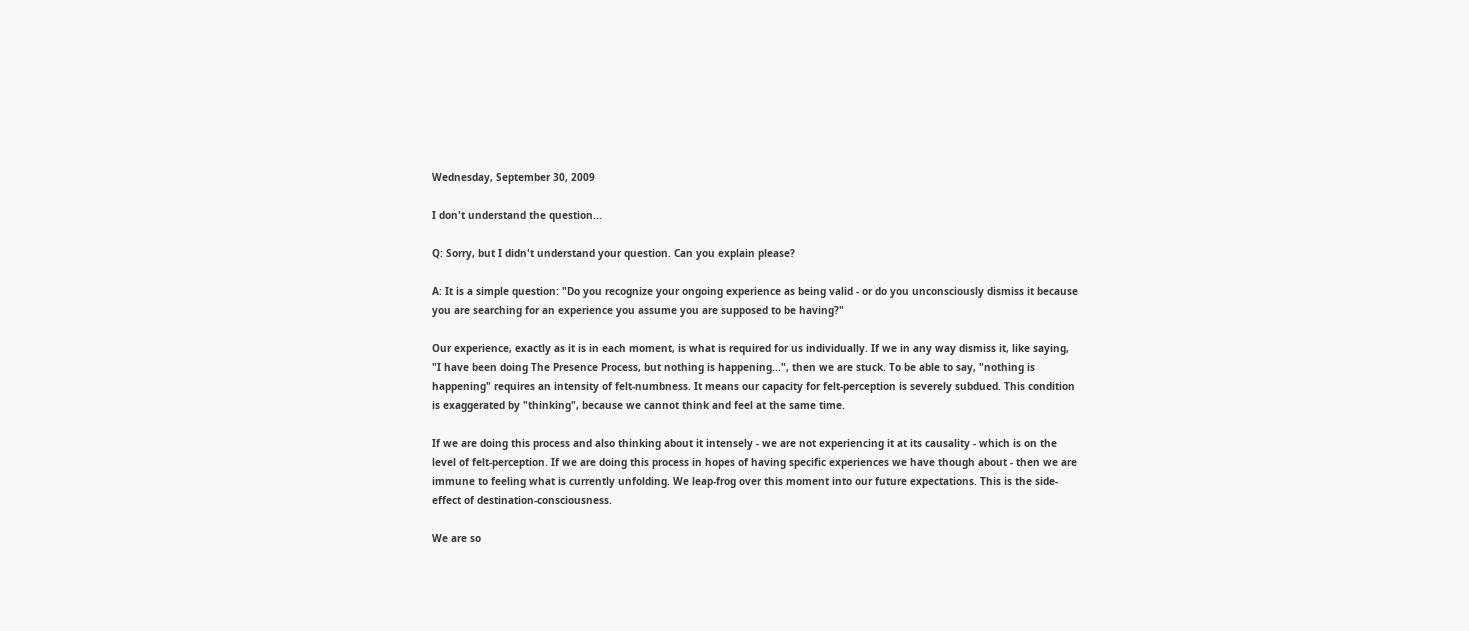Wednesday, September 30, 2009

I don't understand the question...

Q: Sorry, but I didn't understand your question. Can you explain please?

A: It is a simple question: "Do you recognize your ongoing experience as being valid - or do you unconsciously dismiss it because you are searching for an experience you assume you are supposed to be having?"

Our experience, exactly as it is in each moment, is what is required for us individually. If we in any way dismiss it, like saying, "I have been doing The Presence Process, but nothing is happening...", then we are stuck. To be able to say, "nothing is happening" requires an intensity of felt-numbness. It means our capacity for felt-perception is severely subdued. This condition is exaggerated by "thinking", because we cannot think and feel at the same time.

If we are doing this process and also thinking about it intensely - we are not experiencing it at its causality - which is on the level of felt-perception. If we are doing this process in hopes of having specific experiences we have though about - then we are immune to feeling what is currently unfolding. We leap-frog over this moment into our future expectations. This is the side-effect of destination-consciousness.

We are so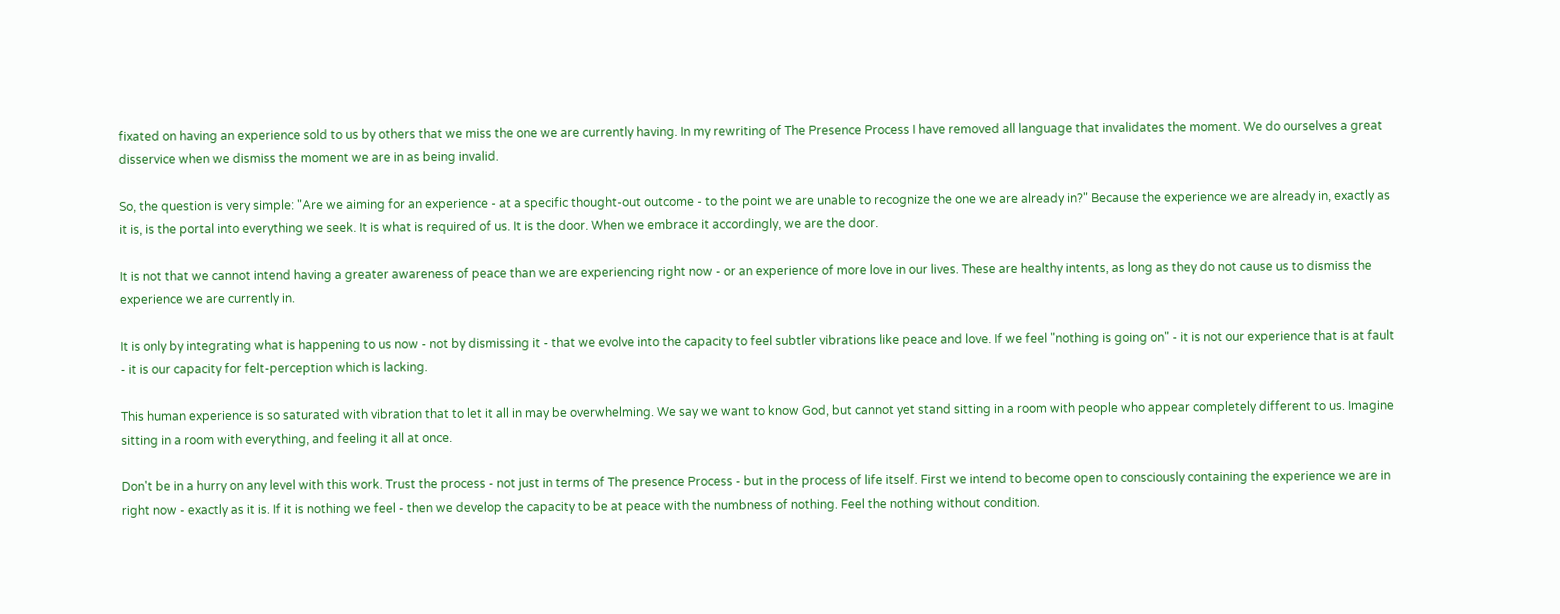fixated on having an experience sold to us by others that we miss the one we are currently having. In my rewriting of The Presence Process I have removed all language that invalidates the moment. We do ourselves a great disservice when we dismiss the moment we are in as being invalid.

So, the question is very simple: "Are we aiming for an experience - at a specific thought-out outcome - to the point we are unable to recognize the one we are already in?" Because the experience we are already in, exactly as it is, is the portal into everything we seek. It is what is required of us. It is the door. When we embrace it accordingly, we are the door.

It is not that we cannot intend having a greater awareness of peace than we are experiencing right now - or an experience of more love in our lives. These are healthy intents, as long as they do not cause us to dismiss the experience we are currently in.

It is only by integrating what is happening to us now - not by dismissing it - that we evolve into the capacity to feel subtler vibrations like peace and love. If we feel "nothing is going on" - it is not our experience that is at fault - it is our capacity for felt-perception which is lacking.

This human experience is so saturated with vibration that to let it all in may be overwhelming. We say we want to know God, but cannot yet stand sitting in a room with people who appear completely different to us. Imagine sitting in a room with everything, and feeling it all at once.

Don't be in a hurry on any level with this work. Trust the process - not just in terms of The presence Process - but in the process of life itself. First we intend to become open to consciously containing the experience we are in right now - exactly as it is. If it is nothing we feel - then we develop the capacity to be at peace with the numbness of nothing. Feel the nothing without condition.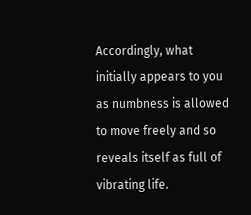Accordingly, what initially appears to you as numbness is allowed to move freely and so reveals itself as full of vibrating life.